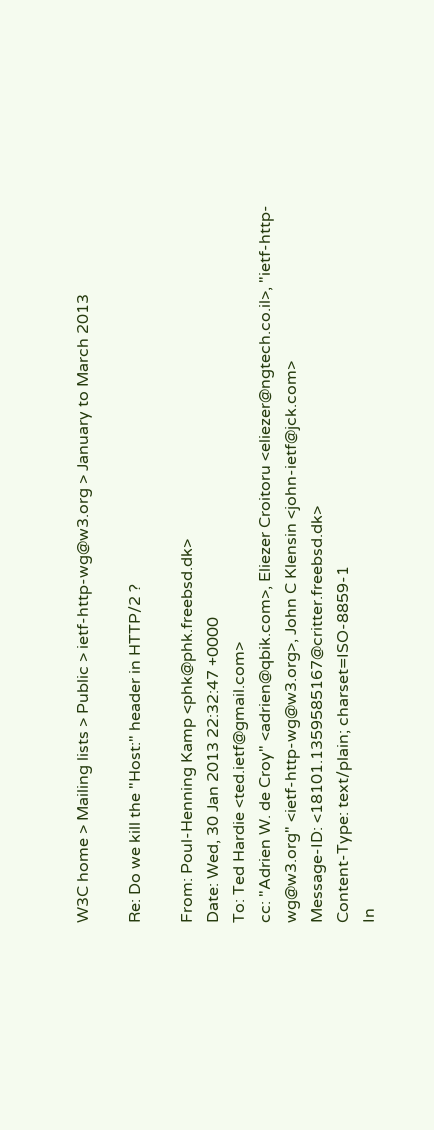W3C home > Mailing lists > Public > ietf-http-wg@w3.org > January to March 2013

Re: Do we kill the "Host:" header in HTTP/2 ?

From: Poul-Henning Kamp <phk@phk.freebsd.dk>
Date: Wed, 30 Jan 2013 22:32:47 +0000
To: Ted Hardie <ted.ietf@gmail.com>
cc: "Adrien W. de Croy" <adrien@qbik.com>, Eliezer Croitoru <eliezer@ngtech.co.il>, "ietf-http-wg@w3.org" <ietf-http-wg@w3.org>, John C Klensin <john-ietf@jck.com>
Message-ID: <18101.1359585167@critter.freebsd.dk>
Content-Type: text/plain; charset=ISO-8859-1
In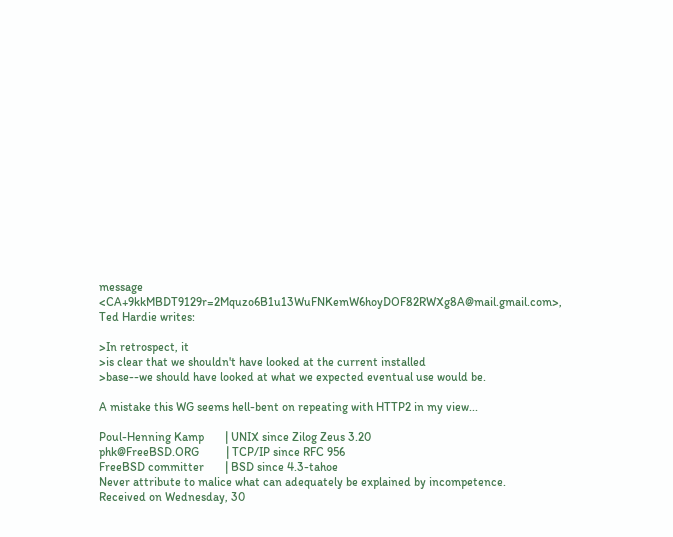message <CA+9kkMBDT9129r=2Mquzo6B1u13WuFNKemW6hoyDOF82RWXg8A@mail.gmail.com>, Ted Hardie writes:

>In retrospect, it
>is clear that we shouldn't have looked at the current installed
>base--we should have looked at what we expected eventual use would be.

A mistake this WG seems hell-bent on repeating with HTTP2 in my view...

Poul-Henning Kamp       | UNIX since Zilog Zeus 3.20
phk@FreeBSD.ORG         | TCP/IP since RFC 956
FreeBSD committer       | BSD since 4.3-tahoe
Never attribute to malice what can adequately be explained by incompetence.
Received on Wednesday, 30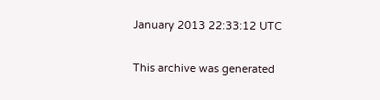January 2013 22:33:12 UTC

This archive was generated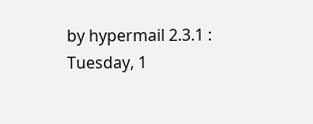by hypermail 2.3.1 : Tuesday, 1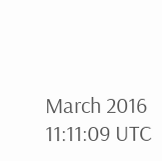March 2016 11:11:09 UTC